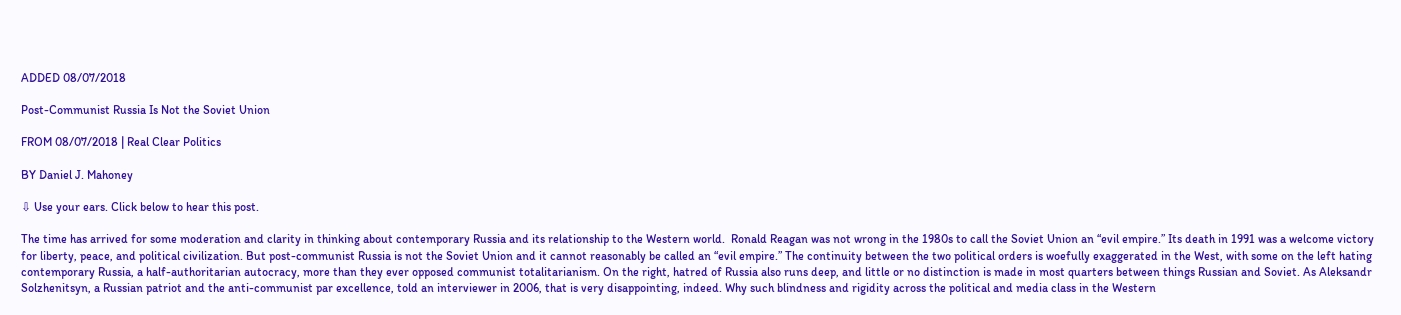ADDED 08/07/2018

Post-Communist Russia Is Not the Soviet Union

FROM 08/07/2018 | Real Clear Politics

BY Daniel J. Mahoney

⇩ Use your ears. Click below to hear this post.

The time has arrived for some moderation and clarity in thinking about contemporary Russia and its relationship to the Western world.  Ronald Reagan was not wrong in the 1980s to call the Soviet Union an “evil empire.” Its death in 1991 was a welcome victory for liberty, peace, and political civilization. But post-communist Russia is not the Soviet Union and it cannot reasonably be called an “evil empire.” The continuity between the two political orders is woefully exaggerated in the West, with some on the left hating contemporary Russia, a half-authoritarian autocracy, more than they ever opposed communist totalitarianism. On the right, hatred of Russia also runs deep, and little or no distinction is made in most quarters between things Russian and Soviet. As Aleksandr Solzhenitsyn, a Russian patriot and the anti-communist par excellence, told an interviewer in 2006, that is very disappointing, indeed. Why such blindness and rigidity across the political and media class in the Western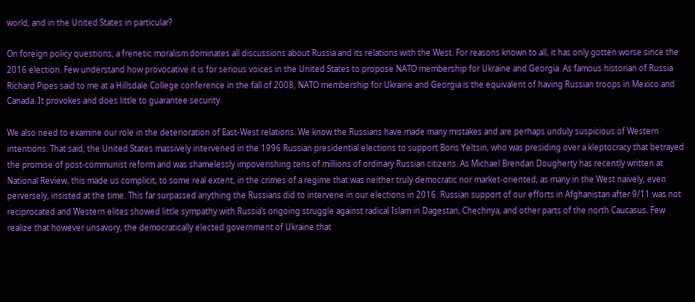world, and in the United States in particular?

On foreign policy questions, a frenetic moralism dominates all discussions about Russia and its relations with the West. For reasons known to all, it has only gotten worse since the 2016 election. Few understand how provocative it is for serious voices in the United States to propose NATO membership for Ukraine and Georgia. As famous historian of Russia Richard Pipes said to me at a Hillsdale College conference in the fall of 2008, NATO membership for Ukraine and Georgia is the equivalent of having Russian troops in Mexico and Canada. It provokes and does little to guarantee security.

We also need to examine our role in the deterioration of East-West relations. We know the Russians have made many mistakes and are perhaps unduly suspicious of Western intentions. That said, the United States massively intervened in the 1996 Russian presidential elections to support Boris Yeltsin, who was presiding over a kleptocracy that betrayed the promise of post-communist reform and was shamelessly impoverishing tens of millions of ordinary Russian citizens. As Michael Brendan Dougherty has recently written at National Review, this made us complicit, to some real extent, in the crimes of a regime that was neither truly democratic nor market-oriented, as many in the West naively, even perversely, insisted at the time. This far surpassed anything the Russians did to intervene in our elections in 2016. Russian support of our efforts in Afghanistan after 9/11 was not reciprocated and Western elites showed little sympathy with Russia’s ongoing struggle against radical Islam in Dagestan, Chechnya, and other parts of the north Caucasus. Few realize that however unsavory, the democratically elected government of Ukraine that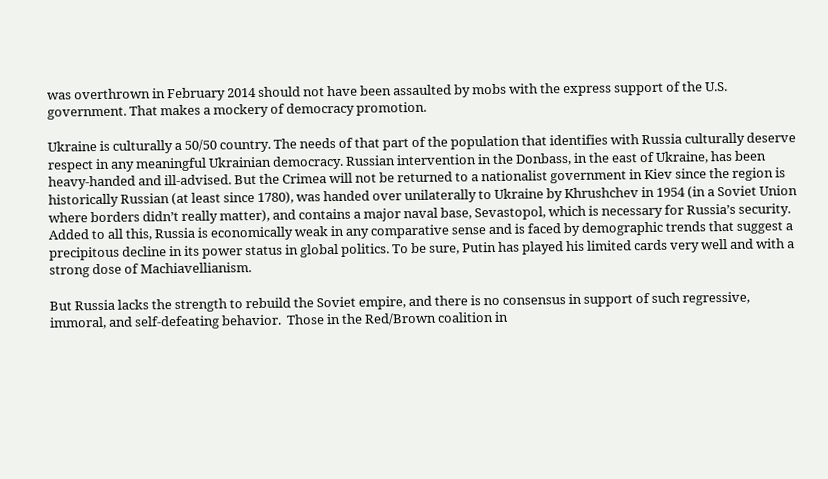was overthrown in February 2014 should not have been assaulted by mobs with the express support of the U.S. government. That makes a mockery of democracy promotion.

Ukraine is culturally a 50/50 country. The needs of that part of the population that identifies with Russia culturally deserve respect in any meaningful Ukrainian democracy. Russian intervention in the Donbass, in the east of Ukraine, has been heavy-handed and ill-advised. But the Crimea will not be returned to a nationalist government in Kiev since the region is historically Russian (at least since 1780), was handed over unilaterally to Ukraine by Khrushchev in 1954 (in a Soviet Union where borders didn’t really matter), and contains a major naval base, Sevastopol, which is necessary for Russia’s security. Added to all this, Russia is economically weak in any comparative sense and is faced by demographic trends that suggest a precipitous decline in its power status in global politics. To be sure, Putin has played his limited cards very well and with a strong dose of Machiavellianism.

But Russia lacks the strength to rebuild the Soviet empire, and there is no consensus in support of such regressive, immoral, and self-defeating behavior.  Those in the Red/Brown coalition in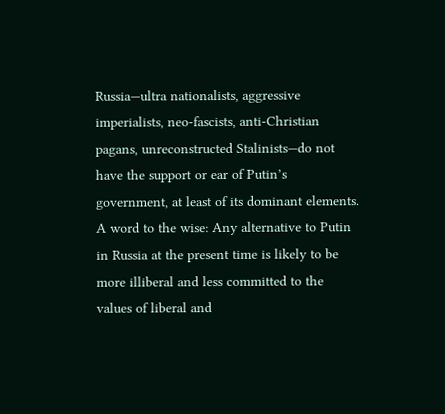Russia—ultra nationalists, aggressive imperialists, neo-fascists, anti-Christian pagans, unreconstructed Stalinists—do not have the support or ear of Putin’s government, at least of its dominant elements. A word to the wise: Any alternative to Putin in Russia at the present time is likely to be more illiberal and less committed to the values of liberal and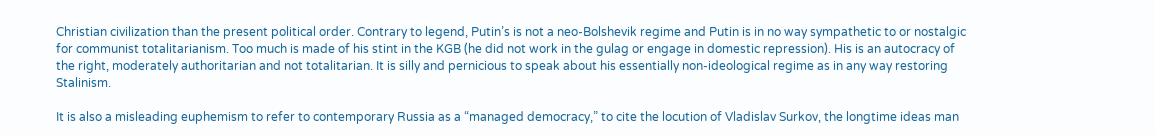Christian civilization than the present political order. Contrary to legend, Putin’s is not a neo-Bolshevik regime and Putin is in no way sympathetic to or nostalgic for communist totalitarianism. Too much is made of his stint in the KGB (he did not work in the gulag or engage in domestic repression). His is an autocracy of the right, moderately authoritarian and not totalitarian. It is silly and pernicious to speak about his essentially non-ideological regime as in any way restoring Stalinism.

It is also a misleading euphemism to refer to contemporary Russia as a “managed democracy,” to cite the locution of Vladislav Surkov, the longtime ideas man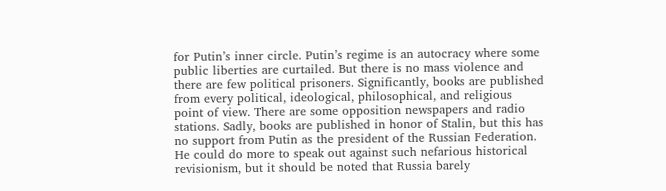for Putin’s inner circle. Putin’s regime is an autocracy where some public liberties are curtailed. But there is no mass violence and there are few political prisoners. Significantly, books are published from every political, ideological, philosophical, and religious point of view. There are some opposition newspapers and radio stations. Sadly, books are published in honor of Stalin, but this has no support from Putin as the president of the Russian Federation. He could do more to speak out against such nefarious historical revisionism, but it should be noted that Russia barely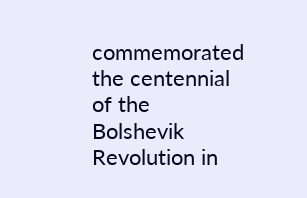commemorated the centennial of the Bolshevik Revolution in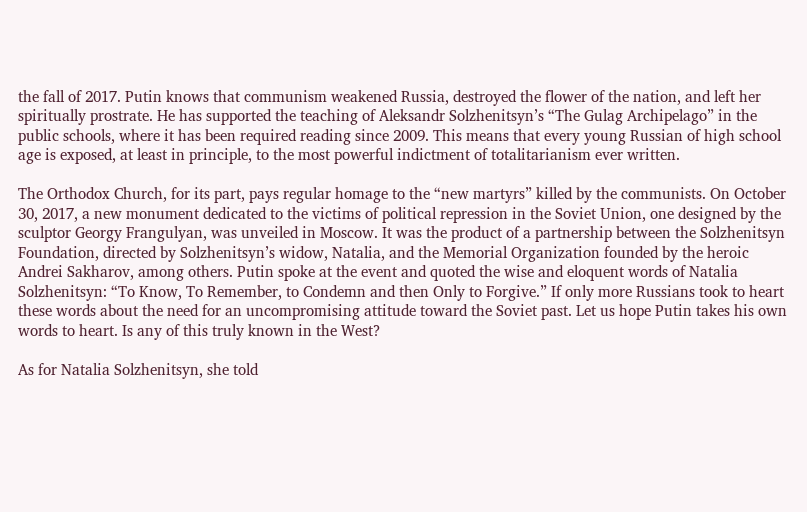the fall of 2017. Putin knows that communism weakened Russia, destroyed the flower of the nation, and left her spiritually prostrate. He has supported the teaching of Aleksandr Solzhenitsyn’s “The Gulag Archipelago” in the public schools, where it has been required reading since 2009. This means that every young Russian of high school age is exposed, at least in principle, to the most powerful indictment of totalitarianism ever written.

The Orthodox Church, for its part, pays regular homage to the “new martyrs” killed by the communists. On October 30, 2017, a new monument dedicated to the victims of political repression in the Soviet Union, one designed by the sculptor Georgy Frangulyan, was unveiled in Moscow. It was the product of a partnership between the Solzhenitsyn Foundation, directed by Solzhenitsyn’s widow, Natalia, and the Memorial Organization founded by the heroic Andrei Sakharov, among others. Putin spoke at the event and quoted the wise and eloquent words of Natalia Solzhenitsyn: “To Know, To Remember, to Condemn and then Only to Forgive.” If only more Russians took to heart these words about the need for an uncompromising attitude toward the Soviet past. Let us hope Putin takes his own words to heart. Is any of this truly known in the West?

As for Natalia Solzhenitsyn, she told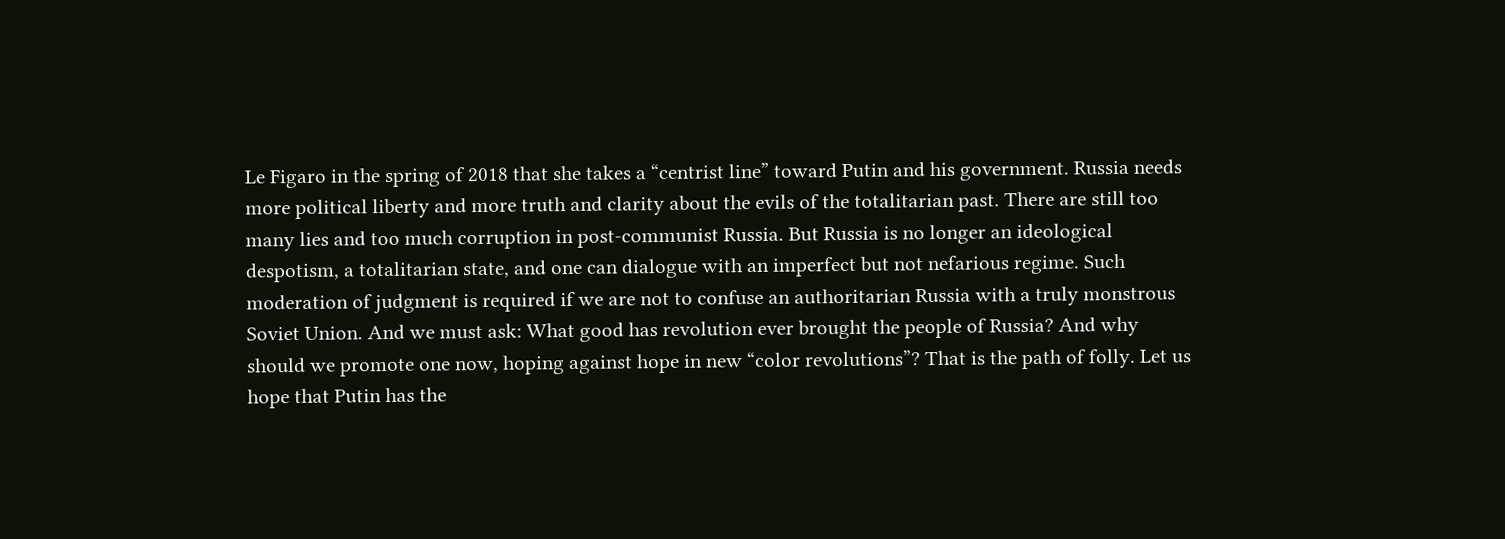Le Figaro in the spring of 2018 that she takes a “centrist line” toward Putin and his government. Russia needs more political liberty and more truth and clarity about the evils of the totalitarian past. There are still too many lies and too much corruption in post-communist Russia. But Russia is no longer an ideological despotism, a totalitarian state, and one can dialogue with an imperfect but not nefarious regime. Such moderation of judgment is required if we are not to confuse an authoritarian Russia with a truly monstrous Soviet Union. And we must ask: What good has revolution ever brought the people of Russia? And why should we promote one now, hoping against hope in new “color revolutions”? That is the path of folly. Let us hope that Putin has the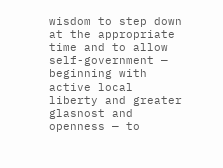wisdom to step down at the appropriate time and to allow self-government — beginning with active local liberty and greater glasnost and openness — to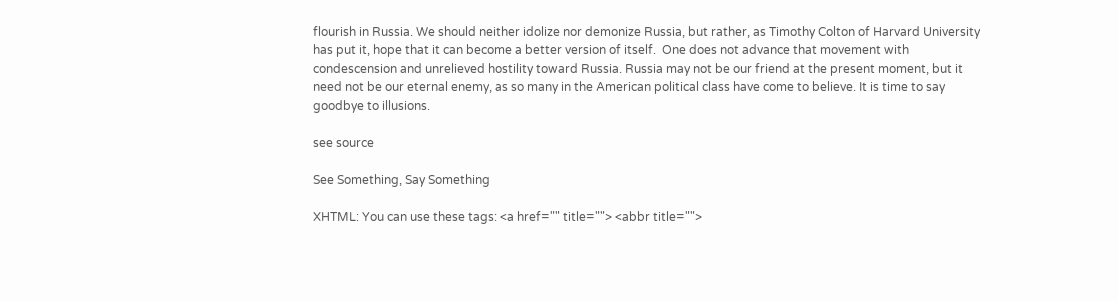flourish in Russia. We should neither idolize nor demonize Russia, but rather, as Timothy Colton of Harvard University has put it, hope that it can become a better version of itself.  One does not advance that movement with condescension and unrelieved hostility toward Russia. Russia may not be our friend at the present moment, but it need not be our eternal enemy, as so many in the American political class have come to believe. It is time to say goodbye to illusions.

see source

See Something, Say Something

XHTML: You can use these tags: <a href="" title=""> <abbr title="">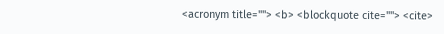<acronym title=""> <b> <blockquote cite=""> <cite>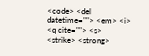<code> <del datetime=""> <em> <i> <q cite=""> <s> <strike> <strong>